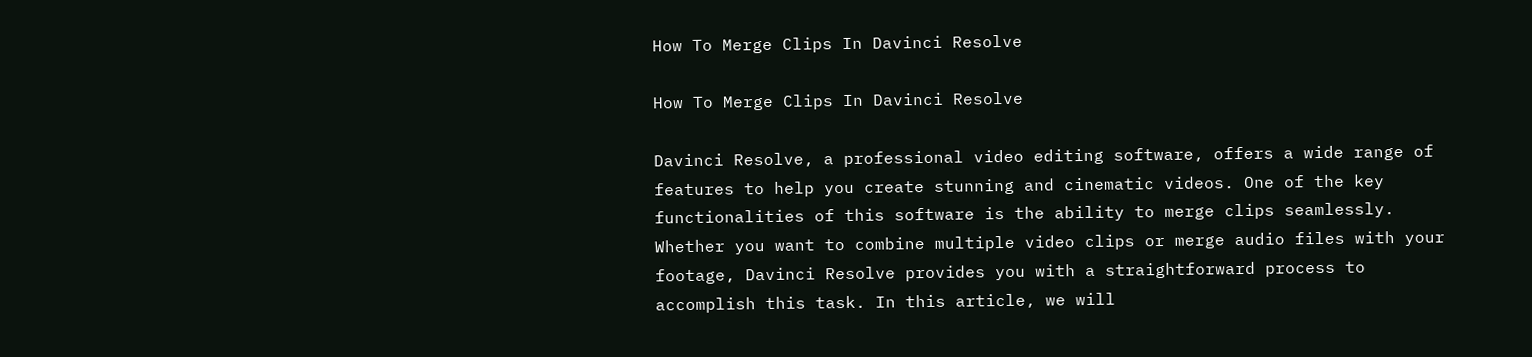How To Merge Clips In Davinci Resolve

How To Merge Clips In Davinci Resolve

Davinci Resolve, a professional video editing software, offers a wide range of features to help you create stunning and cinematic videos. One of the key functionalities of this software is the ability to merge clips seamlessly. Whether you want to combine multiple video clips or merge audio files with your footage, Davinci Resolve provides you with a straightforward process to accomplish this task. In this article, we will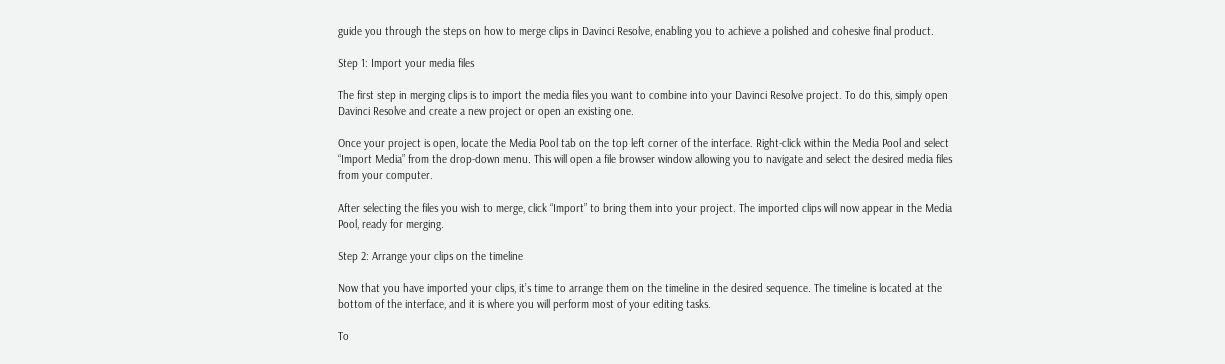guide you through the steps on how to merge clips in Davinci Resolve, enabling you to achieve a polished and cohesive final product.

Step 1: Import your media files

The first step in merging clips is to import the media files you want to combine into your Davinci Resolve project. To do this, simply open Davinci Resolve and create a new project or open an existing one.

Once your project is open, locate the Media Pool tab on the top left corner of the interface. Right-click within the Media Pool and select “Import Media” from the drop-down menu. This will open a file browser window allowing you to navigate and select the desired media files from your computer.

After selecting the files you wish to merge, click “Import” to bring them into your project. The imported clips will now appear in the Media Pool, ready for merging.

Step 2: Arrange your clips on the timeline

Now that you have imported your clips, it’s time to arrange them on the timeline in the desired sequence. The timeline is located at the bottom of the interface, and it is where you will perform most of your editing tasks.

To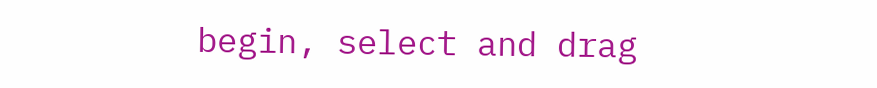begin, select and drag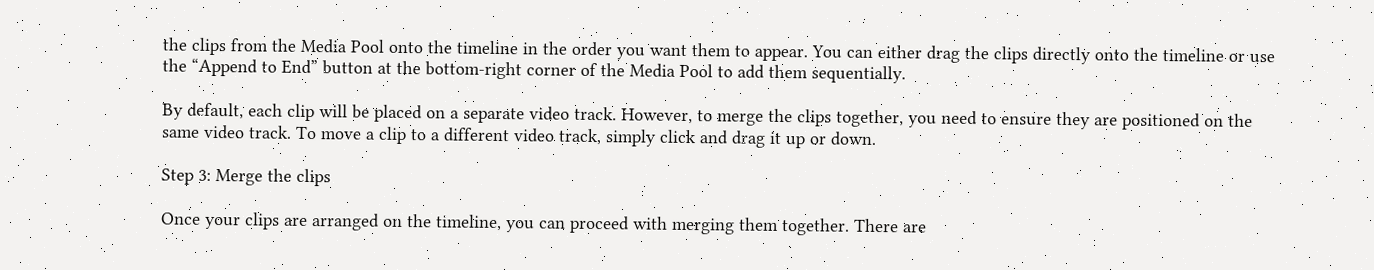the clips from the Media Pool onto the timeline in the order you want them to appear. You can either drag the clips directly onto the timeline or use the “Append to End” button at the bottom-right corner of the Media Pool to add them sequentially.

By default, each clip will be placed on a separate video track. However, to merge the clips together, you need to ensure they are positioned on the same video track. To move a clip to a different video track, simply click and drag it up or down.

Step 3: Merge the clips

Once your clips are arranged on the timeline, you can proceed with merging them together. There are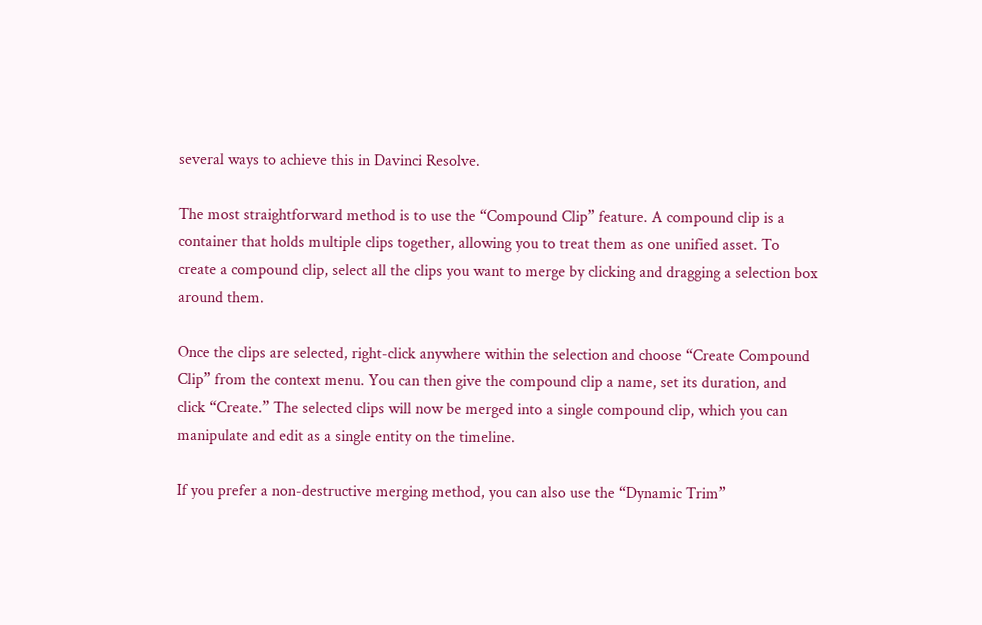several ways to achieve this in Davinci Resolve.

The most straightforward method is to use the “Compound Clip” feature. A compound clip is a container that holds multiple clips together, allowing you to treat them as one unified asset. To create a compound clip, select all the clips you want to merge by clicking and dragging a selection box around them.

Once the clips are selected, right-click anywhere within the selection and choose “Create Compound Clip” from the context menu. You can then give the compound clip a name, set its duration, and click “Create.” The selected clips will now be merged into a single compound clip, which you can manipulate and edit as a single entity on the timeline.

If you prefer a non-destructive merging method, you can also use the “Dynamic Trim”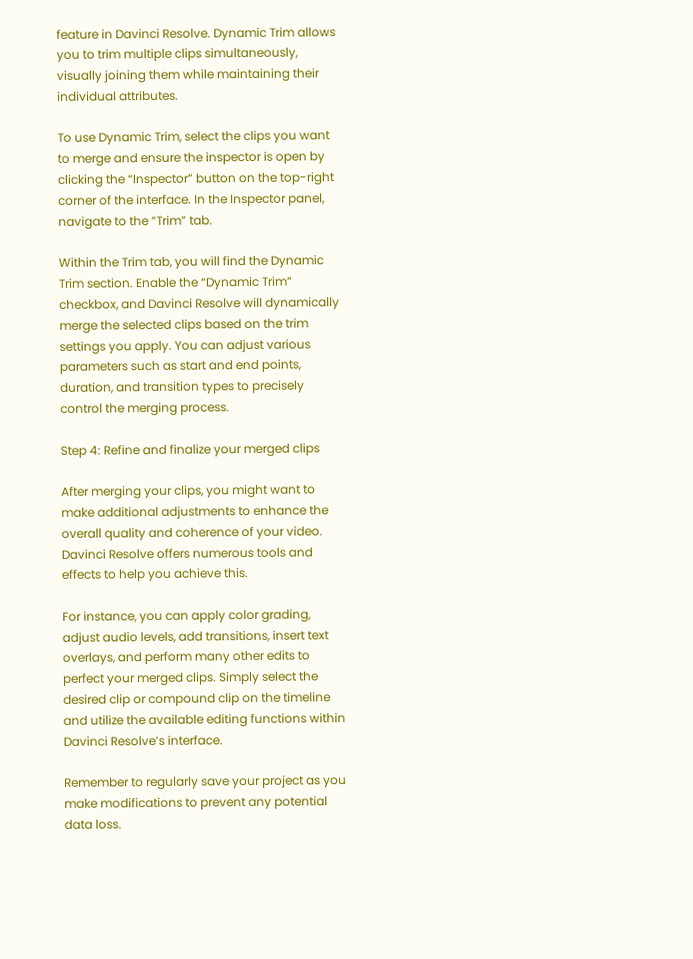feature in Davinci Resolve. Dynamic Trim allows you to trim multiple clips simultaneously, visually joining them while maintaining their individual attributes.

To use Dynamic Trim, select the clips you want to merge and ensure the inspector is open by clicking the “Inspector” button on the top-right corner of the interface. In the Inspector panel, navigate to the “Trim” tab.

Within the Trim tab, you will find the Dynamic Trim section. Enable the “Dynamic Trim” checkbox, and Davinci Resolve will dynamically merge the selected clips based on the trim settings you apply. You can adjust various parameters such as start and end points, duration, and transition types to precisely control the merging process.

Step 4: Refine and finalize your merged clips

After merging your clips, you might want to make additional adjustments to enhance the overall quality and coherence of your video. Davinci Resolve offers numerous tools and effects to help you achieve this.

For instance, you can apply color grading, adjust audio levels, add transitions, insert text overlays, and perform many other edits to perfect your merged clips. Simply select the desired clip or compound clip on the timeline and utilize the available editing functions within Davinci Resolve’s interface.

Remember to regularly save your project as you make modifications to prevent any potential data loss.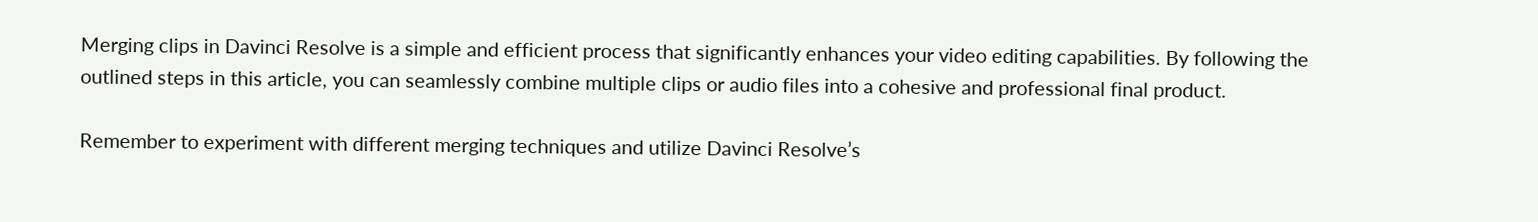Merging clips in Davinci Resolve is a simple and efficient process that significantly enhances your video editing capabilities. By following the outlined steps in this article, you can seamlessly combine multiple clips or audio files into a cohesive and professional final product.

Remember to experiment with different merging techniques and utilize Davinci Resolve’s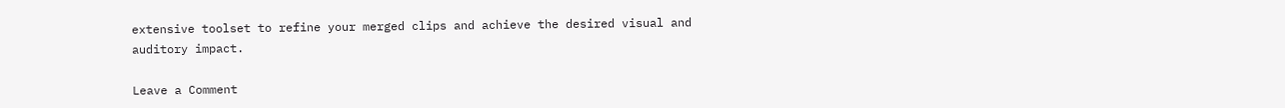extensive toolset to refine your merged clips and achieve the desired visual and auditory impact.

Leave a Comment